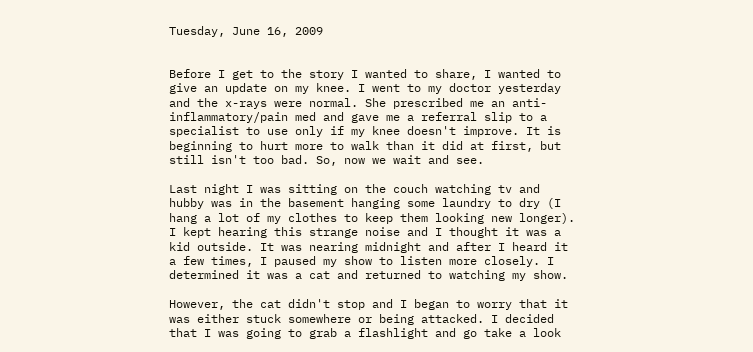Tuesday, June 16, 2009


Before I get to the story I wanted to share, I wanted to give an update on my knee. I went to my doctor yesterday and the x-rays were normal. She prescribed me an anti-inflammatory/pain med and gave me a referral slip to a specialist to use only if my knee doesn't improve. It is beginning to hurt more to walk than it did at first, but still isn't too bad. So, now we wait and see.

Last night I was sitting on the couch watching tv and hubby was in the basement hanging some laundry to dry (I hang a lot of my clothes to keep them looking new longer). I kept hearing this strange noise and I thought it was a kid outside. It was nearing midnight and after I heard it a few times, I paused my show to listen more closely. I determined it was a cat and returned to watching my show.

However, the cat didn't stop and I began to worry that it was either stuck somewhere or being attacked. I decided that I was going to grab a flashlight and go take a look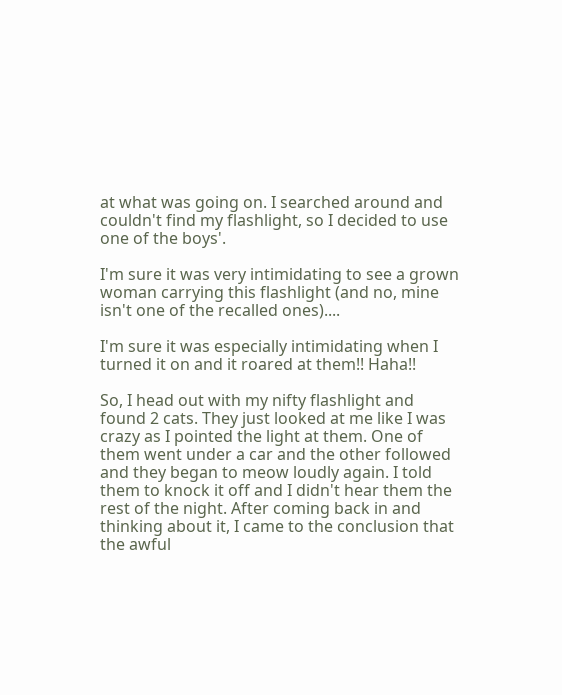at what was going on. I searched around and couldn't find my flashlight, so I decided to use one of the boys'.

I'm sure it was very intimidating to see a grown woman carrying this flashlight (and no, mine isn't one of the recalled ones)....

I'm sure it was especially intimidating when I turned it on and it roared at them!! Haha!!

So, I head out with my nifty flashlight and found 2 cats. They just looked at me like I was crazy as I pointed the light at them. One of them went under a car and the other followed and they began to meow loudly again. I told them to knock it off and I didn't hear them the rest of the night. After coming back in and thinking about it, I came to the conclusion that the awful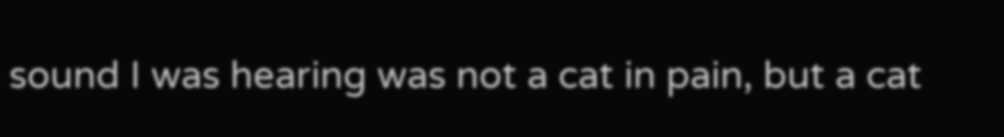sound I was hearing was not a cat in pain, but a cat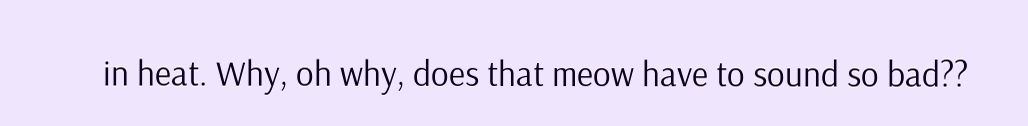in heat. Why, oh why, does that meow have to sound so bad??